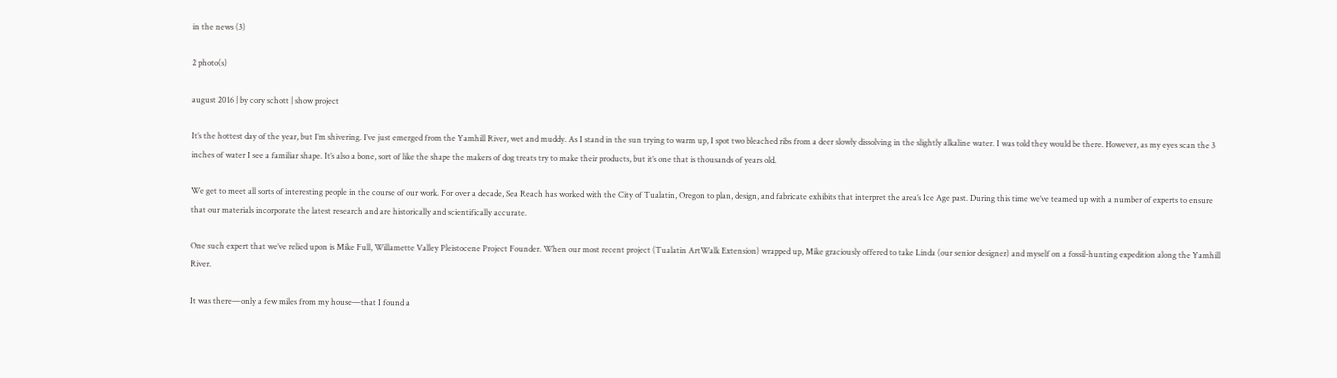in the news (3)

2 photo(s)

august 2016 | by cory schott | show project

It’s the hottest day of the year, but I’m shivering. I’ve just emerged from the Yamhill River, wet and muddy. As I stand in the sun trying to warm up, I spot two bleached ribs from a deer slowly dissolving in the slightly alkaline water. I was told they would be there. However, as my eyes scan the 3 inches of water I see a familiar shape. It’s also a bone, sort of like the shape the makers of dog treats try to make their products, but it’s one that is thousands of years old.

We get to meet all sorts of interesting people in the course of our work. For over a decade, Sea Reach has worked with the City of Tualatin, Oregon to plan, design, and fabricate exhibits that interpret the area’s Ice Age past. During this time we’ve teamed up with a number of experts to ensure that our materials incorporate the latest research and are historically and scientifically accurate.

One such expert that we’ve relied upon is Mike Full, Willamette Valley Pleistocene Project Founder. When our most recent project (Tualatin ArtWalk Extension) wrapped up, Mike graciously offered to take Linda (our senior designer) and myself on a fossil-hunting expedition along the Yamhill River.

It was there—only a few miles from my house—that I found a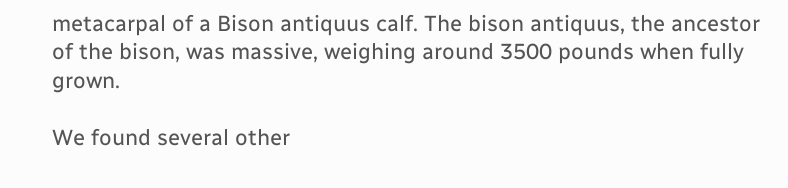metacarpal of a Bison antiquus calf. The bison antiquus, the ancestor of the bison, was massive, weighing around 3500 pounds when fully grown.

We found several other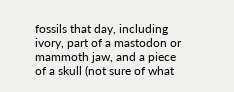fossils that day, including ivory, part of a mastodon or mammoth jaw, and a piece of a skull (not sure of what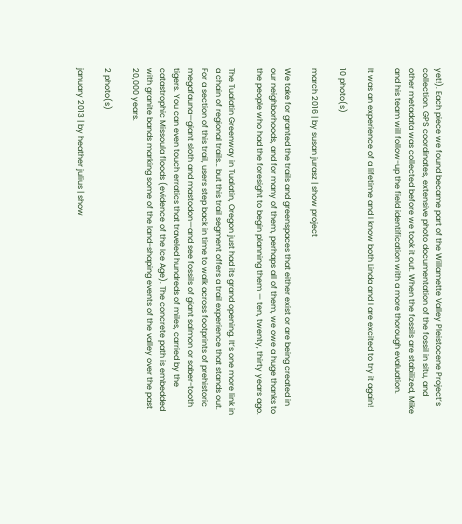yet!). Each piece we found became part of the Willamette Valley Pleistocene Project’s collection. GPS coordinates, extensive photo documentation of the fossil in situ, and other metadata was collected before we took it out. When the fossils are stabilized, Mike and his team will follow-up the field identification with a more thorough evaluation.

It was an experience of a lifetime and I know both Linda and I are excited to try it again!

10 photo(s)

march 2016 | by susan jurasz | show project

We take for granted the trails and greenspaces that either exist or are being created in our neighborhoods, and for many of them, perhaps all of them, we owe a huge thanks to the people who had the foresight to begin planning them — ten, twenty, thirty years ago.

The Tualatin Greenway in Tualatin, Oregon just had its grand opening. It’s one more link in a chain of regional trails… but this trail segment offers a trail experience that stands out. For a section of this trail, users step back in time to walk across footprints of prehistoric megafauna—giant sloth and mastodon—and see fossils of giant salmon or saber-tooth tigers. You can even touch erratics that traveled hundreds of miles, carried by the catastrophic Missoula floods (evidence of the Ice Age). The concrete path is embedded with granite bands marking some of the land-shaping events of the valley over the past 20,000 years.

2 photo(s)

january 2013 | by heather julius | show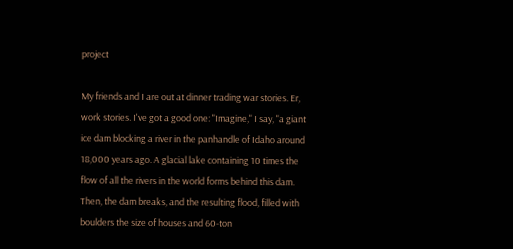project

My friends and I are out at dinner trading war stories. Er, work stories. I've got a good one: "Imagine," I say, "a giant ice dam blocking a river in the panhandle of Idaho around 18,000 years ago. A glacial lake containing 10 times the flow of all the rivers in the world forms behind this dam. Then, the dam breaks, and the resulting flood, filled with boulders the size of houses and 60-ton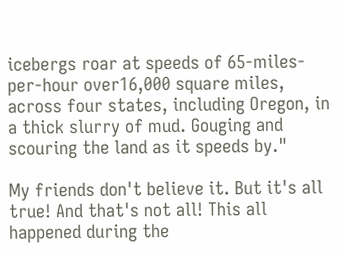icebergs roar at speeds of 65-miles-per-hour over16,000 square miles, across four states, including Oregon, in a thick slurry of mud. Gouging and scouring the land as it speeds by."

My friends don't believe it. But it's all true! And that's not all! This all happened during the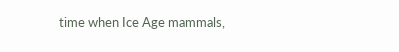time when Ice Age mammals,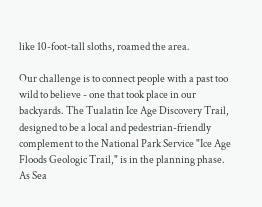like 10-foot-tall sloths, roamed the area.

Our challenge is to connect people with a past too wild to believe - one that took place in our backyards. The Tualatin Ice Age Discovery Trail, designed to be a local and pedestrian-friendly complement to the National Park Service "Ice Age Floods Geologic Trail," is in the planning phase. As Sea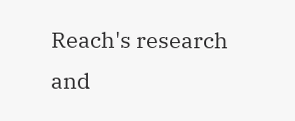Reach's research and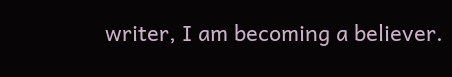writer, I am becoming a believer.